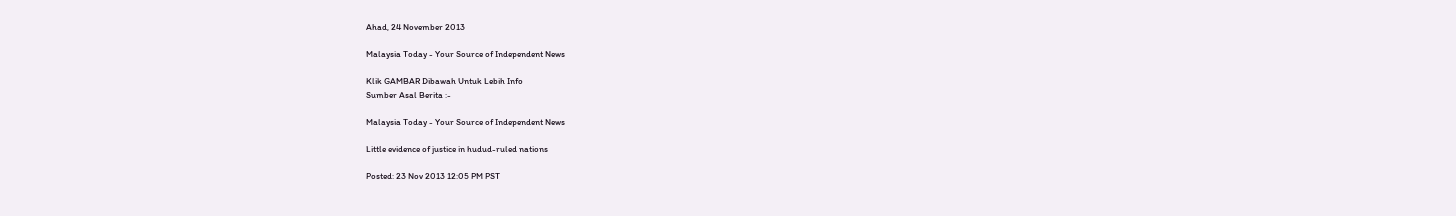Ahad, 24 November 2013

Malaysia Today - Your Source of Independent News

Klik GAMBAR Dibawah Untuk Lebih Info
Sumber Asal Berita :-

Malaysia Today - Your Source of Independent News

Little evidence of justice in hudud-ruled nations

Posted: 23 Nov 2013 12:05 PM PST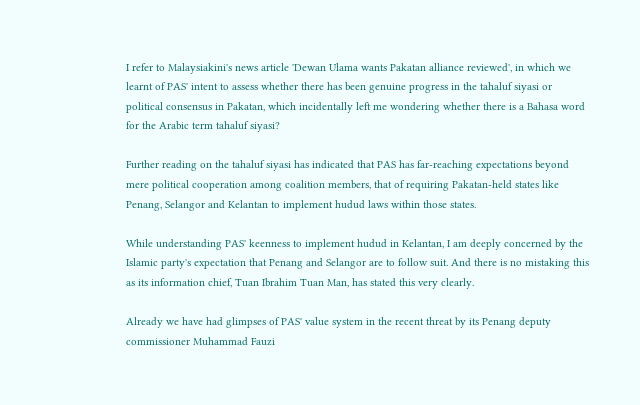I refer to Malaysiakini's news article 'Dewan Ulama wants Pakatan alliance reviewed', in which we learnt of PAS' intent to assess whether there has been genuine progress in the tahaluf siyasi or political consensus in Pakatan, which incidentally left me wondering whether there is a Bahasa word for the Arabic term tahaluf siyasi?

Further reading on the tahaluf siyasi has indicated that PAS has far-reaching expectations beyond mere political cooperation among coalition members, that of requiring Pakatan-held states like Penang, Selangor and Kelantan to implement hudud laws within those states.

While understanding PAS' keenness to implement hudud in Kelantan, I am deeply concerned by the Islamic party's expectation that Penang and Selangor are to follow suit. And there is no mistaking this as its information chief, Tuan Ibrahim Tuan Man, has stated this very clearly.

Already we have had glimpses of PAS' value system in the recent threat by its Penang deputy commissioner Muhammad Fauzi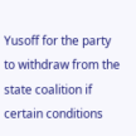Yusoff for the party to withdraw from the state coalition if certain conditions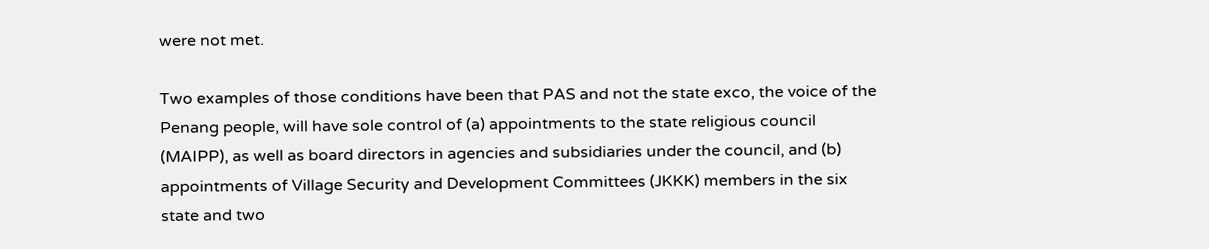were not met.

Two examples of those conditions have been that PAS and not the state exco, the voice of the Penang people, will have sole control of (a) appointments to the state religious council (MAIPP), as well as board directors in agencies and subsidiaries under the council, and (b) appointments of Village Security and Development Committees (JKKK) members in the six state and two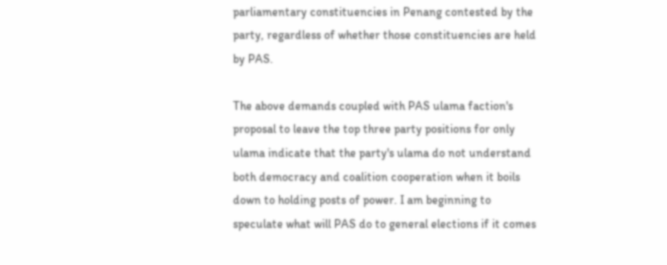parliamentary constituencies in Penang contested by the party, regardless of whether those constituencies are held by PAS.

The above demands coupled with PAS ulama faction's proposal to leave the top three party positions for only ulama indicate that the party's ulama do not understand both democracy and coalition cooperation when it boils down to holding posts of power. I am beginning to speculate what will PAS do to general elections if it comes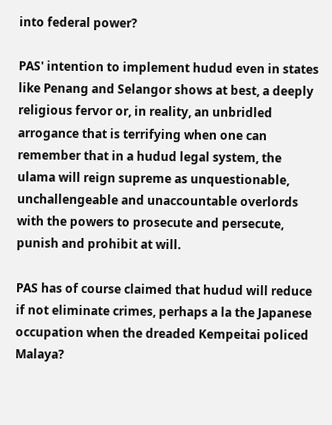into federal power?

PAS' intention to implement hudud even in states like Penang and Selangor shows at best, a deeply religious fervor or, in reality, an unbridled arrogance that is terrifying when one can remember that in a hudud legal system, the ulama will reign supreme as unquestionable, unchallengeable and unaccountable overlords with the powers to prosecute and persecute, punish and prohibit at will.

PAS has of course claimed that hudud will reduce if not eliminate crimes, perhaps a la the Japanese occupation when the dreaded Kempeitai policed Malaya?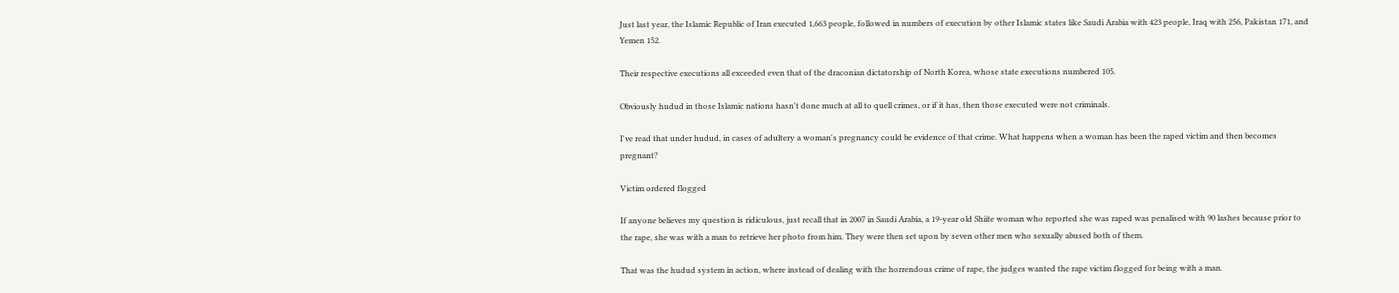Just last year, the Islamic Republic of Iran executed 1,663 people, followed in numbers of execution by other Islamic states like Saudi Arabia with 423 people, Iraq with 256, Pakistan 171, and Yemen 152.

Their respective executions all exceeded even that of the draconian dictatorship of North Korea, whose state executions numbered 105.

Obviously hudud in those Islamic nations hasn't done much at all to quell crimes, or if it has, then those executed were not criminals.

I've read that under hudud, in cases of adultery a woman's pregnancy could be evidence of that crime. What happens when a woman has been the raped victim and then becomes pregnant?

Victim ordered flogged

If anyone believes my question is ridiculous, just recall that in 2007 in Saudi Arabia, a 19-year old Shiite woman who reported she was raped was penalised with 90 lashes because prior to the rape, she was with a man to retrieve her photo from him. They were then set upon by seven other men who sexually abused both of them.

That was the hudud system in action, where instead of dealing with the horrendous crime of rape, the judges wanted the rape victim flogged for being with a man.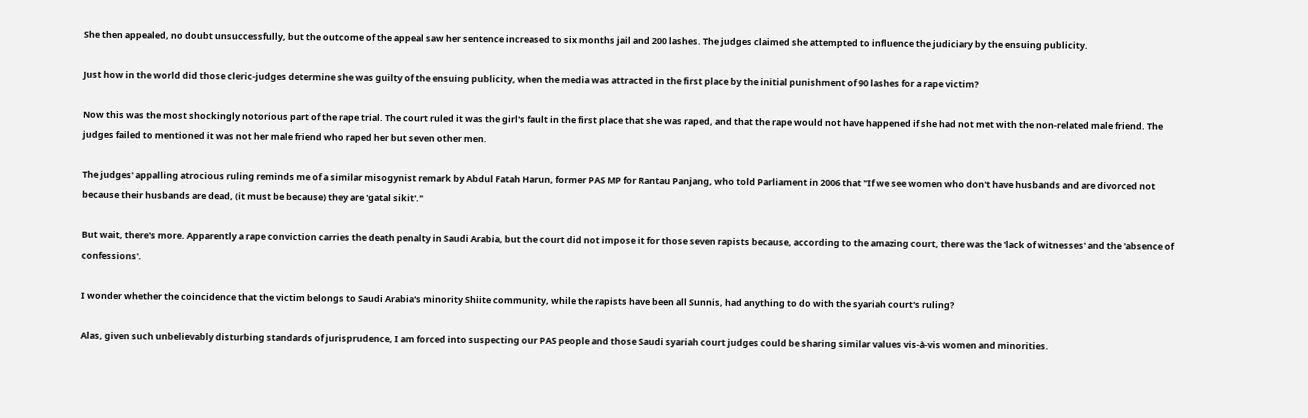She then appealed, no doubt unsuccessfully, but the outcome of the appeal saw her sentence increased to six months jail and 200 lashes. The judges claimed she attempted to influence the judiciary by the ensuing publicity.

Just how in the world did those cleric-judges determine she was guilty of the ensuing publicity, when the media was attracted in the first place by the initial punishment of 90 lashes for a rape victim?

Now this was the most shockingly notorious part of the rape trial. The court ruled it was the girl's fault in the first place that she was raped, and that the rape would not have happened if she had not met with the non-related male friend. The judges failed to mentioned it was not her male friend who raped her but seven other men.

The judges' appalling atrocious ruling reminds me of a similar misogynist remark by Abdul Fatah Harun, former PAS MP for Rantau Panjang, who told Parliament in 2006 that "If we see women who don't have husbands and are divorced not because their husbands are dead, (it must be because) they are 'gatal sikit'."

But wait, there's more. Apparently a rape conviction carries the death penalty in Saudi Arabia, but the court did not impose it for those seven rapists because, according to the amazing court, there was the 'lack of witnesses' and the 'absence of confessions'.

I wonder whether the coincidence that the victim belongs to Saudi Arabia's minority Shiite community, while the rapists have been all Sunnis, had anything to do with the syariah court's ruling?

Alas, given such unbelievably disturbing standards of jurisprudence, I am forced into suspecting our PAS people and those Saudi syariah court judges could be sharing similar values vis-à-vis women and minorities.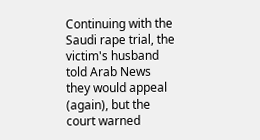Continuing with the Saudi rape trial, the victim's husband told Arab News they would appeal (again), but the court warned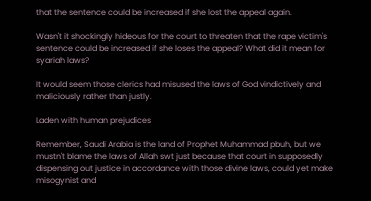that the sentence could be increased if she lost the appeal again.

Wasn't it shockingly hideous for the court to threaten that the rape victim's sentence could be increased if she loses the appeal? What did it mean for syariah laws?

It would seem those clerics had misused the laws of God vindictively and maliciously rather than justly.

Laden with human prejudices

Remember, Saudi Arabia is the land of Prophet Muhammad pbuh, but we mustn't blame the laws of Allah swt just because that court in supposedly dispensing out justice in accordance with those divine laws, could yet make misogynist and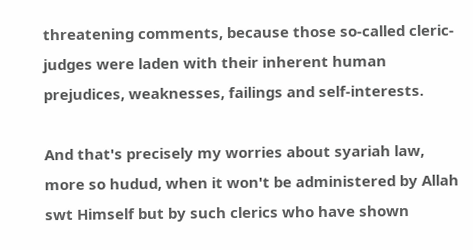threatening comments, because those so-called cleric-judges were laden with their inherent human prejudices, weaknesses, failings and self-interests.

And that's precisely my worries about syariah law, more so hudud, when it won't be administered by Allah swt Himself but by such clerics who have shown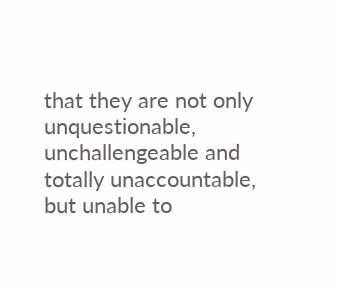that they are not only unquestionable, unchallengeable and totally unaccountable, but unable to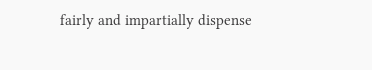fairly and impartially dispense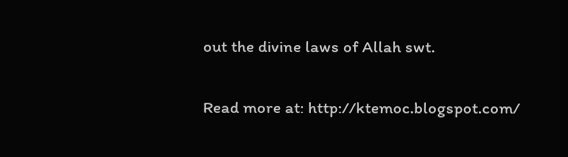out the divine laws of Allah swt.

Read more at: http://ktemoc.blogspot.com/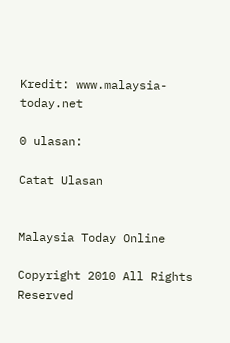Kredit: www.malaysia-today.net

0 ulasan:

Catat Ulasan


Malaysia Today Online

Copyright 2010 All Rights Reserved